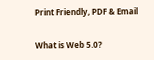Print Friendly, PDF & Email

What is Web 5.0?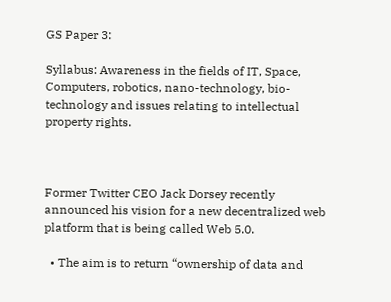GS Paper 3:

Syllabus: Awareness in the fields of IT, Space, Computers, robotics, nano-technology, bio-technology and issues relating to intellectual property rights.



Former Twitter CEO Jack Dorsey recently announced his vision for a new decentralized web platform that is being called Web 5.0.

  • The aim is to return “ownership of data and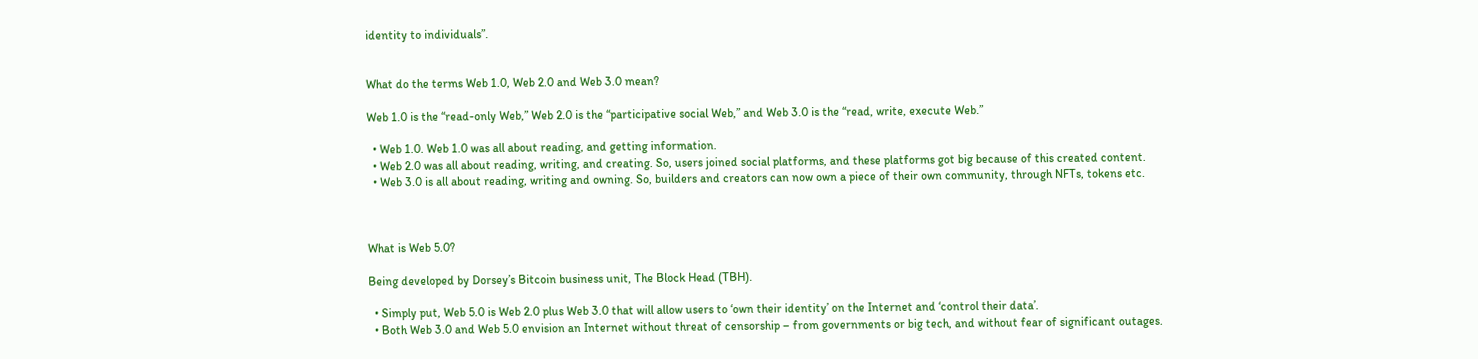identity to individuals”.


What do the terms Web 1.0, Web 2.0 and Web 3.0 mean?

Web 1.0 is the “read-only Web,” Web 2.0 is the “participative social Web,” and Web 3.0 is the “read, write, execute Web.”

  • Web 1.0. Web 1.0 was all about reading, and getting information.
  • Web 2.0 was all about reading, writing, and creating. So, users joined social platforms, and these platforms got big because of this created content.
  • Web 3.0 is all about reading, writing and owning. So, builders and creators can now own a piece of their own community, through NFTs, tokens etc.



What is Web 5.0?

Being developed by Dorsey’s Bitcoin business unit, The Block Head (TBH).

  • Simply put, Web 5.0 is Web 2.0 plus Web 3.0 that will allow users to ‘own their identity’ on the Internet and ‘control their data’.
  • Both Web 3.0 and Web 5.0 envision an Internet without threat of censorship – from governments or big tech, and without fear of significant outages.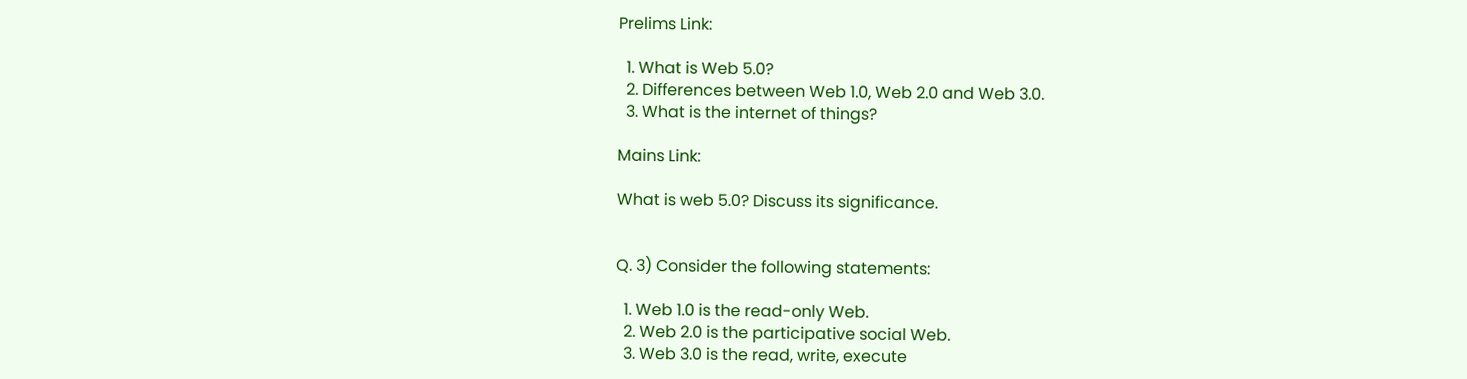Prelims Link:

  1. What is Web 5.0?
  2. Differences between Web 1.0, Web 2.0 and Web 3.0.
  3. What is the internet of things?

Mains Link:

What is web 5.0? Discuss its significance.


Q. 3) Consider the following statements:

  1. Web 1.0 is the read-only Web.
  2. Web 2.0 is the participative social Web.
  3. Web 3.0 is the read, write, execute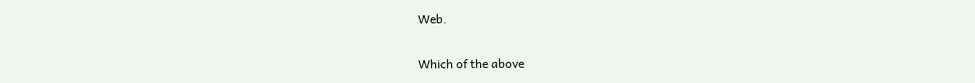Web.

Which of the above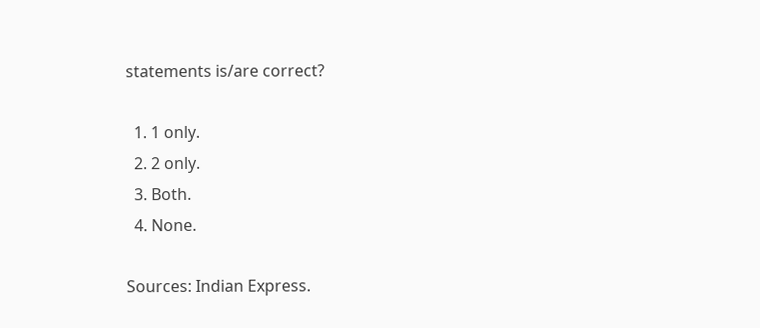statements is/are correct?

  1. 1 only.
  2. 2 only.
  3. Both.
  4. None.

Sources: Indian Express.